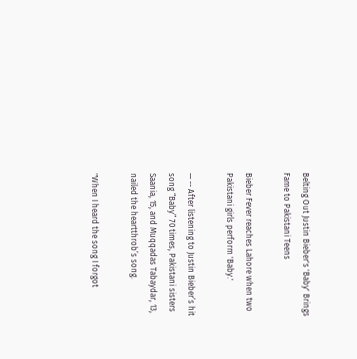Belting Out Justin Bieber's 'Baby' Brings Fame to Pakistani Teens

Bieber Fever reaches Lahore when two Pakistani girls perform 'Baby.'

— -- After listening to Justin Bieber’s hit song “Baby” 70 times, Pakistani sisters Saania, 15, and Muqqadas Tabaydar, 13, nailed the heartthrob’s song.

"When I heard the song I forgot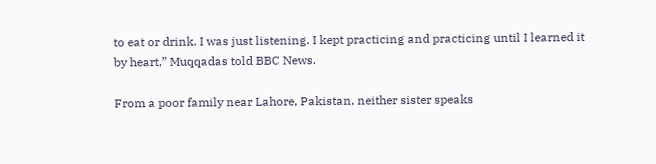to eat or drink. I was just listening. I kept practicing and practicing until I learned it by heart,” Muqqadas told BBC News.

From a poor family near Lahore, Pakistan, neither sister speaks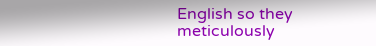English so they meticulously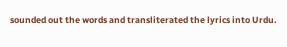sounded out the words and transliterated the lyrics into Urdu.